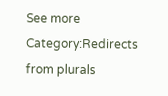See more Category:Redirects from plurals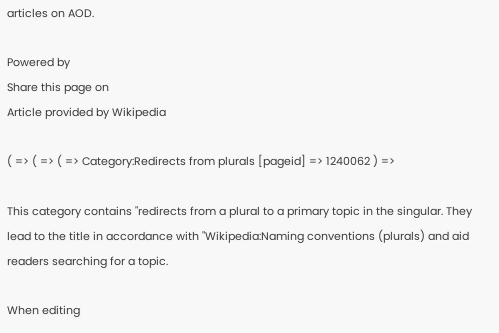articles on AOD.

Powered by
Share this page on
Article provided by Wikipedia

( => ( => ( => Category:Redirects from plurals [pageid] => 1240062 ) =>

This category contains "redirects from a plural to a primary topic in the singular. They lead to the title in accordance with "Wikipedia:Naming conventions (plurals) and aid readers searching for a topic.

When editing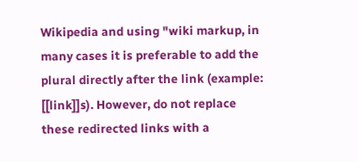Wikipedia and using "wiki markup, in many cases it is preferable to add the plural directly after the link (example: [[link]]s). However, do not replace these redirected links with a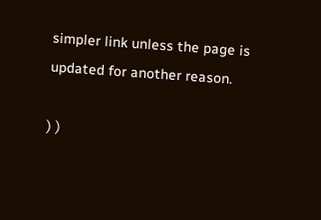simpler link unless the page is updated for another reason.

) )